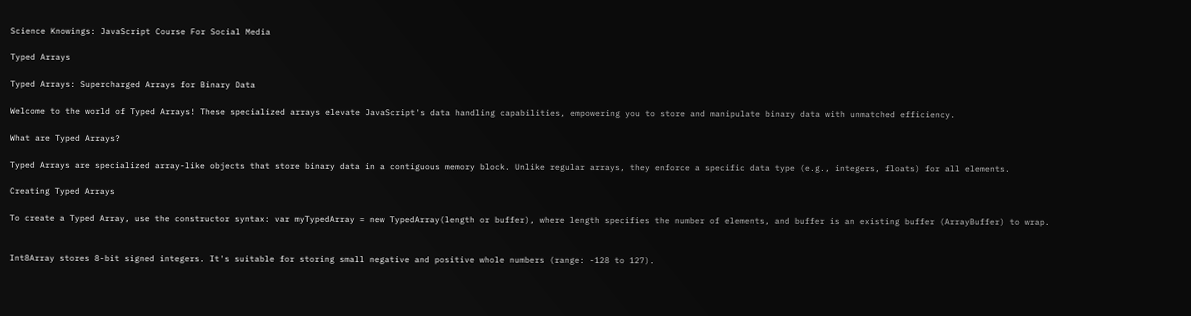Science Knowings: JavaScript Course For Social Media

Typed Arrays

Typed Arrays: Supercharged Arrays for Binary Data

Welcome to the world of Typed Arrays! These specialized arrays elevate JavaScript's data handling capabilities, empowering you to store and manipulate binary data with unmatched efficiency.

What are Typed Arrays?

Typed Arrays are specialized array-like objects that store binary data in a contiguous memory block. Unlike regular arrays, they enforce a specific data type (e.g., integers, floats) for all elements.

Creating Typed Arrays

To create a Typed Array, use the constructor syntax: var myTypedArray = new TypedArray(length or buffer), where length specifies the number of elements, and buffer is an existing buffer (ArrayBuffer) to wrap.


Int8Array stores 8-bit signed integers. It's suitable for storing small negative and positive whole numbers (range: -128 to 127).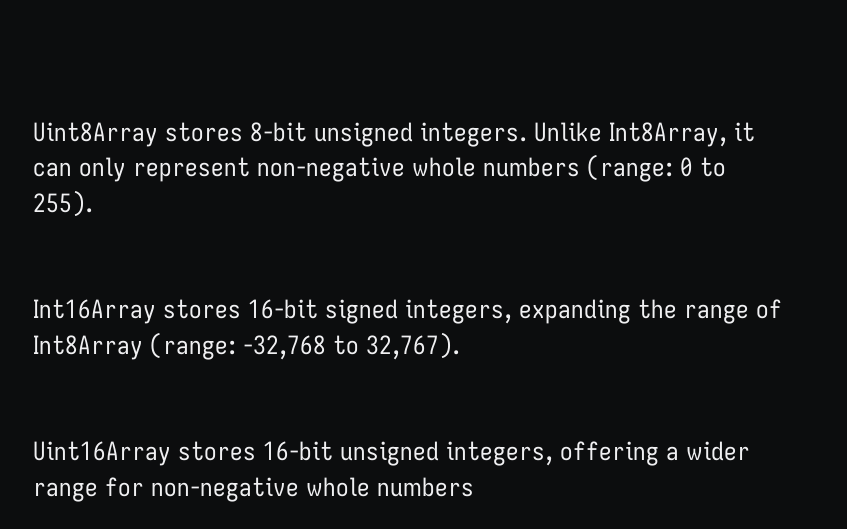Uint8Array stores 8-bit unsigned integers. Unlike Int8Array, it can only represent non-negative whole numbers (range: 0 to 255).


Int16Array stores 16-bit signed integers, expanding the range of Int8Array (range: -32,768 to 32,767).


Uint16Array stores 16-bit unsigned integers, offering a wider range for non-negative whole numbers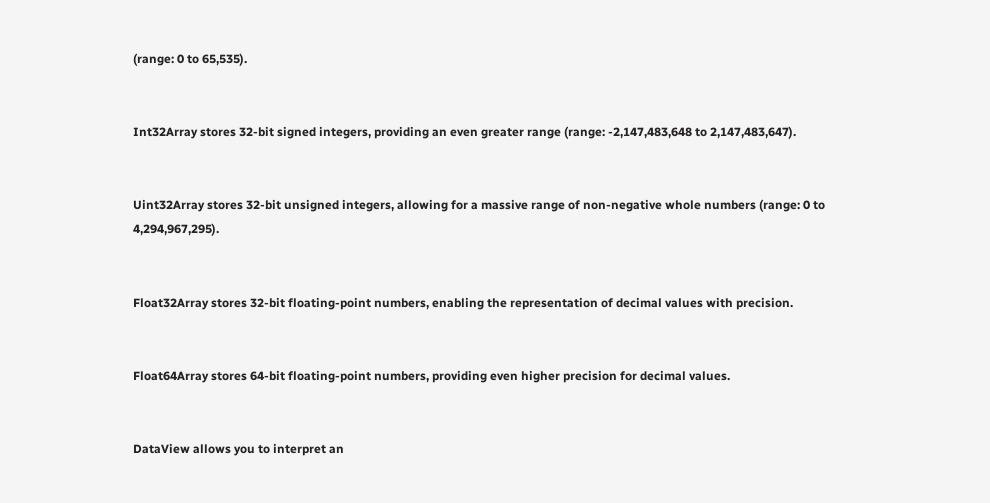(range: 0 to 65,535).


Int32Array stores 32-bit signed integers, providing an even greater range (range: -2,147,483,648 to 2,147,483,647).


Uint32Array stores 32-bit unsigned integers, allowing for a massive range of non-negative whole numbers (range: 0 to 4,294,967,295).


Float32Array stores 32-bit floating-point numbers, enabling the representation of decimal values with precision.


Float64Array stores 64-bit floating-point numbers, providing even higher precision for decimal values.


DataView allows you to interpret an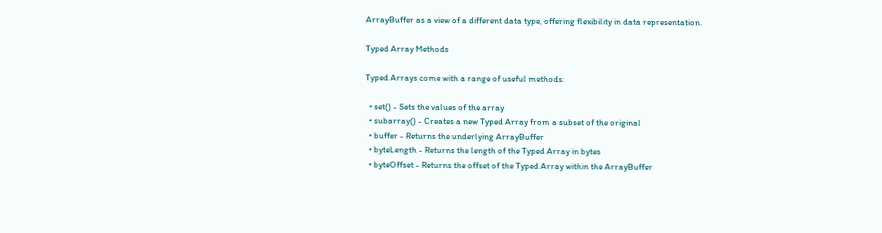ArrayBuffer as a view of a different data type, offering flexibility in data representation.

Typed Array Methods

Typed Arrays come with a range of useful methods:

  • set() - Sets the values of the array
  • subarray() - Creates a new Typed Array from a subset of the original
  • buffer - Returns the underlying ArrayBuffer
  • byteLength - Returns the length of the Typed Array in bytes
  • byteOffset - Returns the offset of the Typed Array within the ArrayBuffer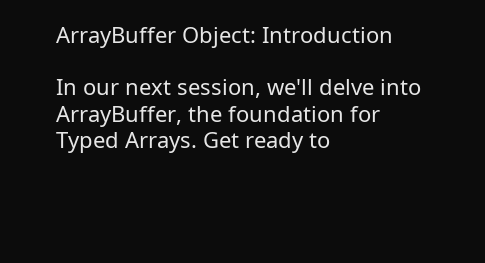ArrayBuffer Object: Introduction

In our next session, we'll delve into ArrayBuffer, the foundation for Typed Arrays. Get ready to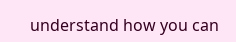understand how you can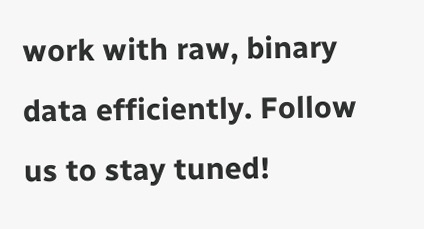work with raw, binary data efficiently. Follow us to stay tuned!